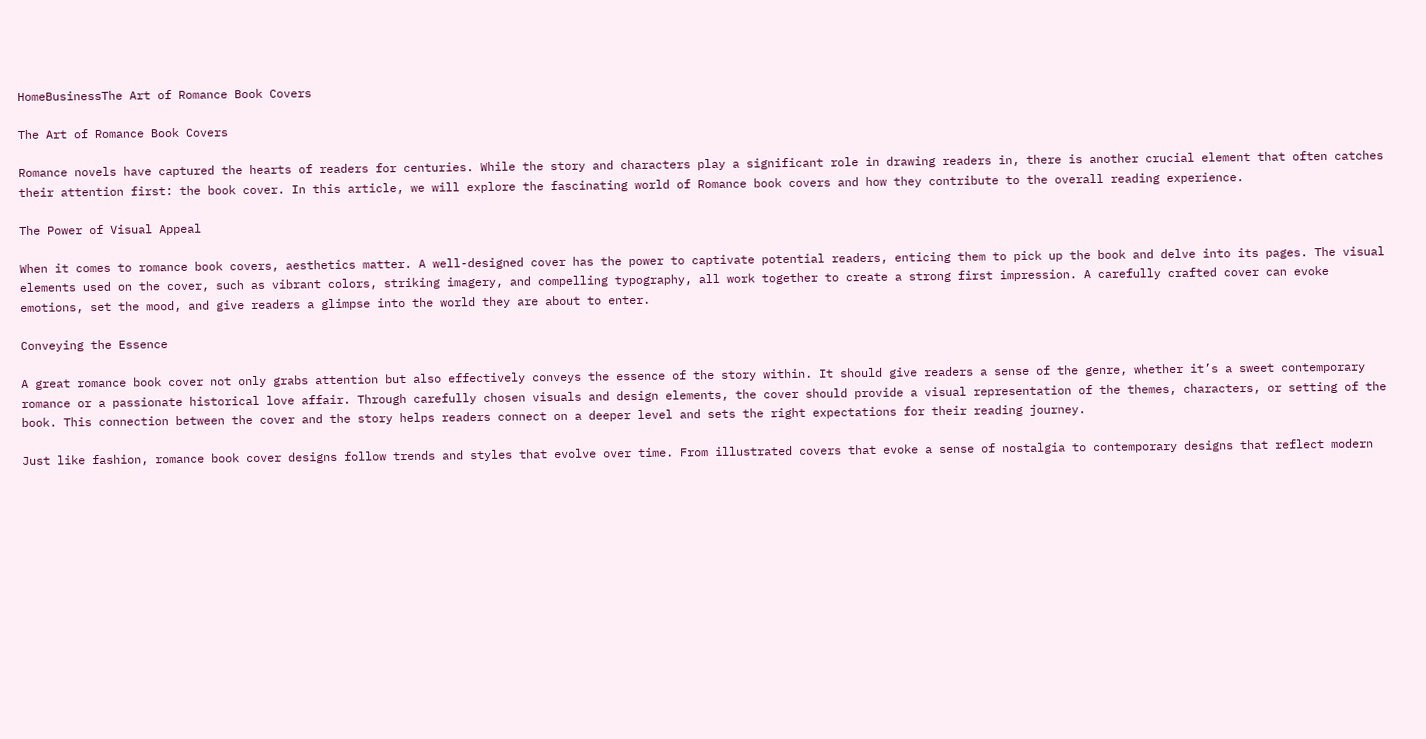HomeBusinessThe Art of Romance Book Covers

The Art of Romance Book Covers

Romance novels have captured the hearts of readers for centuries. While the story and characters play a significant role in drawing readers in, there is another crucial element that often catches their attention first: the book cover. In this article, we will explore the fascinating world of Romance book covers and how they contribute to the overall reading experience.

The Power of Visual Appeal

When it comes to romance book covers, aesthetics matter. A well-designed cover has the power to captivate potential readers, enticing them to pick up the book and delve into its pages. The visual elements used on the cover, such as vibrant colors, striking imagery, and compelling typography, all work together to create a strong first impression. A carefully crafted cover can evoke emotions, set the mood, and give readers a glimpse into the world they are about to enter.

Conveying the Essence

A great romance book cover not only grabs attention but also effectively conveys the essence of the story within. It should give readers a sense of the genre, whether it’s a sweet contemporary romance or a passionate historical love affair. Through carefully chosen visuals and design elements, the cover should provide a visual representation of the themes, characters, or setting of the book. This connection between the cover and the story helps readers connect on a deeper level and sets the right expectations for their reading journey.

Just like fashion, romance book cover designs follow trends and styles that evolve over time. From illustrated covers that evoke a sense of nostalgia to contemporary designs that reflect modern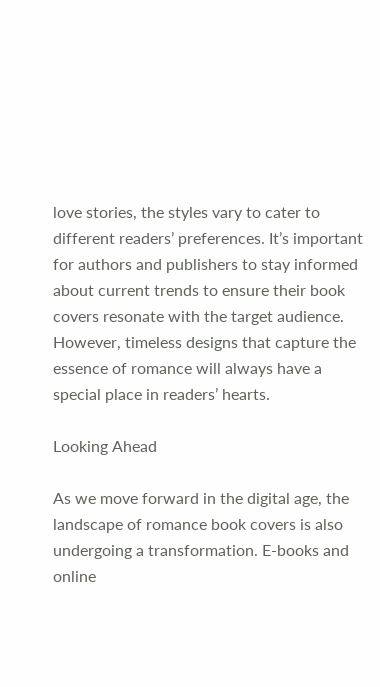love stories, the styles vary to cater to different readers’ preferences. It’s important for authors and publishers to stay informed about current trends to ensure their book covers resonate with the target audience. However, timeless designs that capture the essence of romance will always have a special place in readers’ hearts.

Looking Ahead

As we move forward in the digital age, the landscape of romance book covers is also undergoing a transformation. E-books and online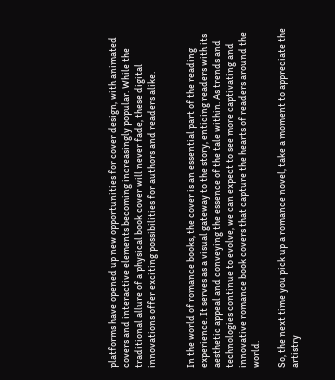platforms have opened up new opportunities for cover design, with animated covers and interactive elements becoming increasingly popular. While the traditional allure of a physical book cover will never fade, these digital innovations offer exciting possibilities for authors and readers alike.


In the world of romance books, the cover is an essential part of the reading experience. It serves as a visual gateway to the story, enticing readers with its aesthetic appeal and conveying the essence of the tale within. As trends and technologies continue to evolve, we can expect to see more captivating and innovative romance book covers that capture the hearts of readers around the world.

So, the next time you pick up a romance novel, take a moment to appreciate the artistry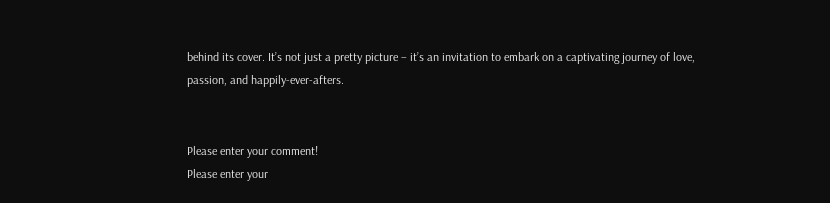behind its cover. It’s not just a pretty picture – it’s an invitation to embark on a captivating journey of love, passion, and happily-ever-afters.


Please enter your comment!
Please enter your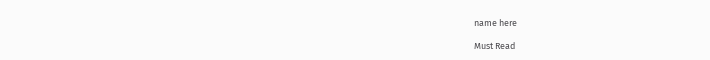name here

Must Read